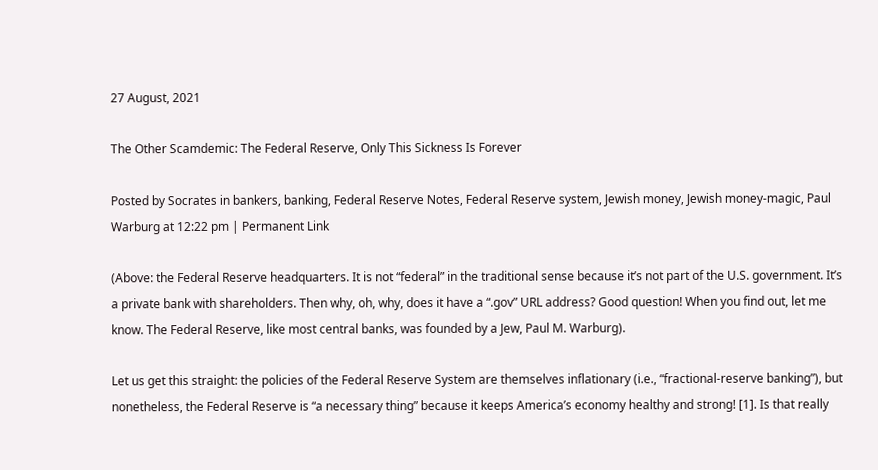27 August, 2021

The Other Scamdemic: The Federal Reserve, Only This Sickness Is Forever

Posted by Socrates in bankers, banking, Federal Reserve Notes, Federal Reserve system, Jewish money, Jewish money-magic, Paul Warburg at 12:22 pm | Permanent Link

(Above: the Federal Reserve headquarters. It is not “federal” in the traditional sense because it’s not part of the U.S. government. It’s a private bank with shareholders. Then why, oh, why, does it have a “.gov” URL address? Good question! When you find out, let me know. The Federal Reserve, like most central banks, was founded by a Jew, Paul M. Warburg).

Let us get this straight: the policies of the Federal Reserve System are themselves inflationary (i.e., “fractional-reserve banking”), but nonetheless, the Federal Reserve is “a necessary thing” because it keeps America’s economy healthy and strong! [1]. Is that really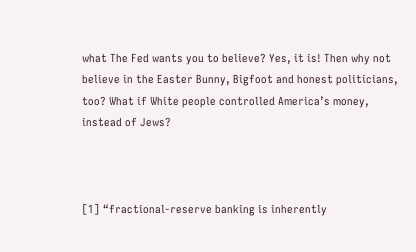what The Fed wants you to believe? Yes, it is! Then why not believe in the Easter Bunny, Bigfoot and honest politicians, too? What if White people controlled America’s money, instead of Jews?



[1] “fractional-reserve banking is inherently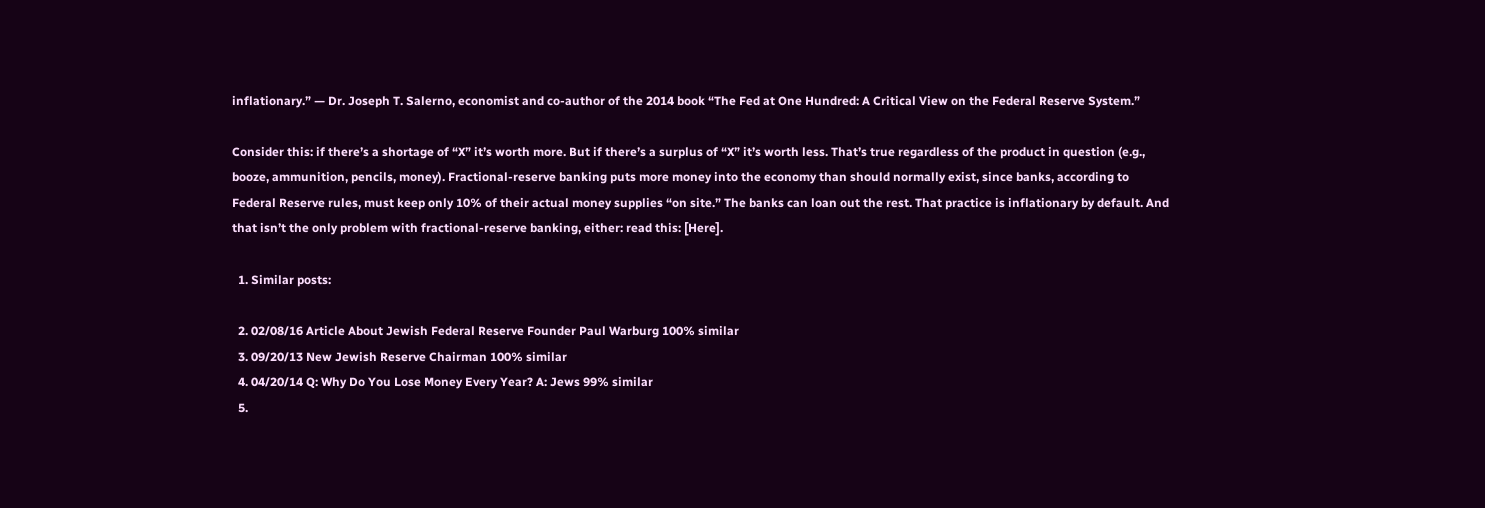inflationary.” — Dr. Joseph T. Salerno, economist and co-author of the 2014 book “The Fed at One Hundred: A Critical View on the Federal Reserve System.”

Consider this: if there’s a shortage of “X” it’s worth more. But if there’s a surplus of “X” it’s worth less. That’s true regardless of the product in question (e.g., booze, ammunition, pencils, money). Fractional-reserve banking puts more money into the economy than should normally exist, since banks, according to Federal Reserve rules, must keep only 10% of their actual money supplies “on site.” The banks can loan out the rest. That practice is inflationary by default. And that isn’t the only problem with fractional-reserve banking, either: read this: [Here].

  1. Similar posts:

  2. 02/08/16 Article About Jewish Federal Reserve Founder Paul Warburg 100% similar
  3. 09/20/13 New Jewish Reserve Chairman 100% similar
  4. 04/20/14 Q: Why Do You Lose Money Every Year? A: Jews 99% similar
  5.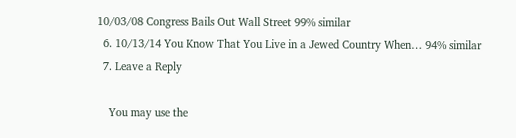10/03/08 Congress Bails Out Wall Street 99% similar
  6. 10/13/14 You Know That You Live in a Jewed Country When… 94% similar
  7. Leave a Reply

    You may use the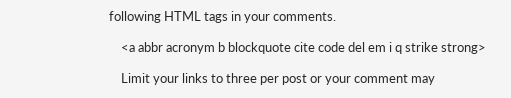following HTML tags in your comments.

    <a abbr acronym b blockquote cite code del em i q strike strong>

    Limit your links to three per post or your comment may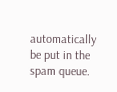automatically be put in the spam queue.